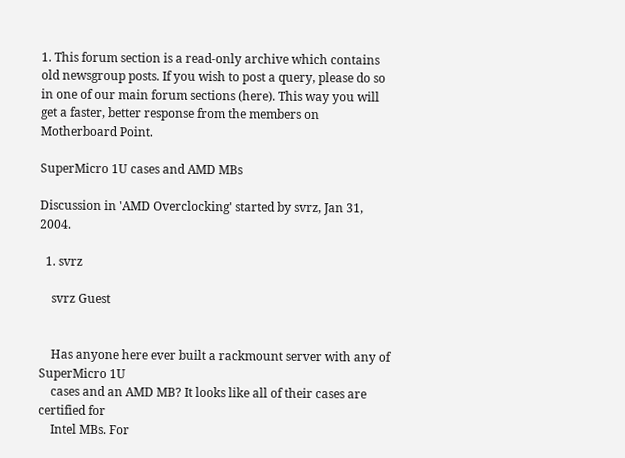1. This forum section is a read-only archive which contains old newsgroup posts. If you wish to post a query, please do so in one of our main forum sections (here). This way you will get a faster, better response from the members on Motherboard Point.

SuperMicro 1U cases and AMD MBs

Discussion in 'AMD Overclocking' started by svrz, Jan 31, 2004.

  1. svrz

    svrz Guest


    Has anyone here ever built a rackmount server with any of SuperMicro 1U
    cases and an AMD MB? It looks like all of their cases are certified for
    Intel MBs. For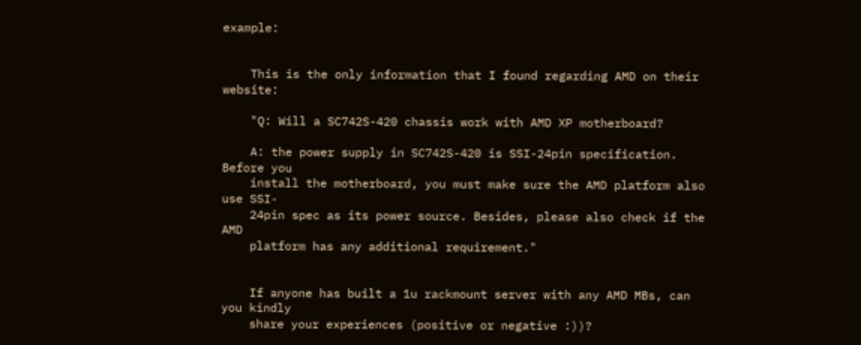example:


    This is the only information that I found regarding AMD on their website:

    "Q: Will a SC742S-420 chassis work with AMD XP motherboard?

    A: the power supply in SC742S-420 is SSI-24pin specification. Before you
    install the motherboard, you must make sure the AMD platform also use SSI-
    24pin spec as its power source. Besides, please also check if the AMD
    platform has any additional requirement."


    If anyone has built a 1u rackmount server with any AMD MBs, can you kindly
    share your experiences (positive or negative :))?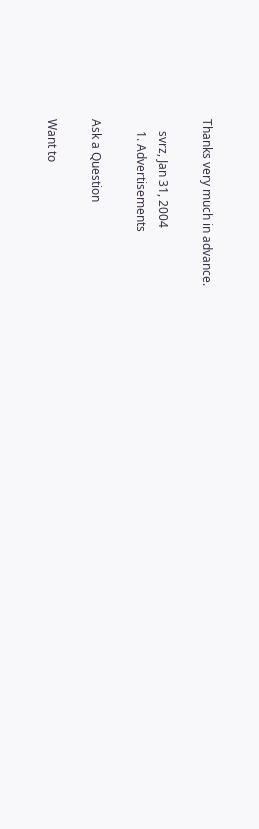Thanks very much in advance.

    svrz, Jan 31, 2004
    1. Advertisements

Ask a Question

Want to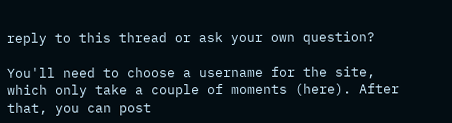reply to this thread or ask your own question?

You'll need to choose a username for the site, which only take a couple of moments (here). After that, you can post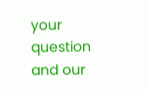your question and our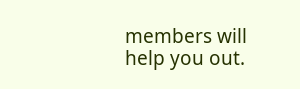members will help you out.